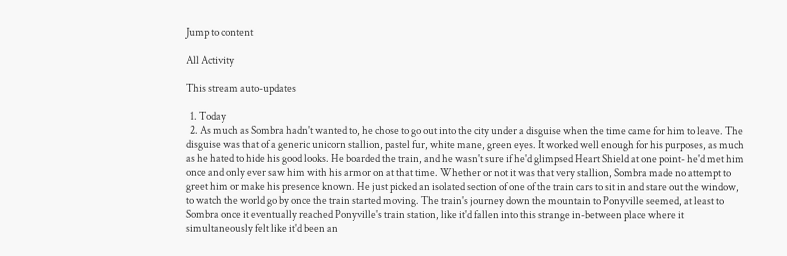Jump to content

All Activity

This stream auto-updates

  1. Today
  2. As much as Sombra hadn't wanted to, he chose to go out into the city under a disguise when the time came for him to leave. The disguise was that of a generic unicorn stallion, pastel fur, white mane, green eyes. It worked well enough for his purposes, as much as he hated to hide his good looks. He boarded the train, and he wasn't sure if he'd glimpsed Heart Shield at one point- he'd met him once and only ever saw him with his armor on at that time. Whether or not it was that very stallion, Sombra made no attempt to greet him or make his presence known. He just picked an isolated section of one of the train cars to sit in and stare out the window, to watch the world go by once the train started moving. The train's journey down the mountain to Ponyville seemed, at least to Sombra once it eventually reached Ponyville's train station, like it'd fallen into this strange in-between place where it simultaneously felt like it'd been an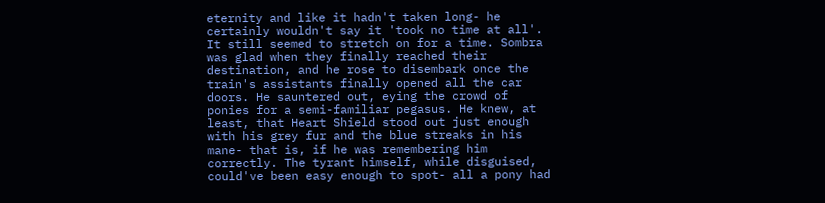eternity and like it hadn't taken long- he certainly wouldn't say it 'took no time at all'. It still seemed to stretch on for a time. Sombra was glad when they finally reached their destination, and he rose to disembark once the train's assistants finally opened all the car doors. He sauntered out, eying the crowd of ponies for a semi-familiar pegasus. He knew, at least, that Heart Shield stood out just enough with his grey fur and the blue streaks in his mane- that is, if he was remembering him correctly. The tyrant himself, while disguised, could've been easy enough to spot- all a pony had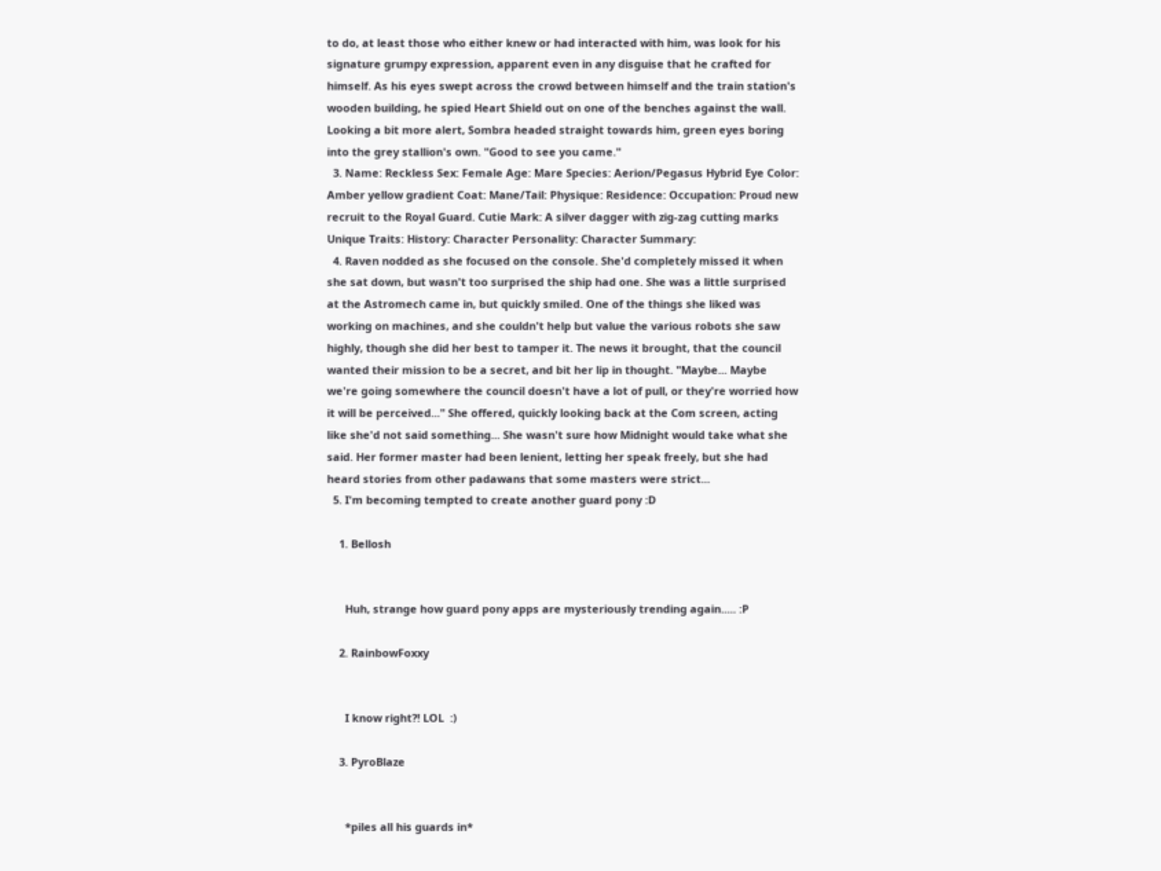to do, at least those who either knew or had interacted with him, was look for his signature grumpy expression, apparent even in any disguise that he crafted for himself. As his eyes swept across the crowd between himself and the train station's wooden building, he spied Heart Shield out on one of the benches against the wall. Looking a bit more alert, Sombra headed straight towards him, green eyes boring into the grey stallion's own. "Good to see you came."
  3. Name: Reckless Sex: Female Age: Mare Species: Aerion/Pegasus Hybrid Eye Color: Amber yellow gradient Coat: Mane/Tail: Physique: Residence: Occupation: Proud new recruit to the Royal Guard. Cutie Mark: A silver dagger with zig-zag cutting marks Unique Traits: History: Character Personality: Character Summary:
  4. Raven nodded as she focused on the console. She'd completely missed it when she sat down, but wasn't too surprised the ship had one. She was a little surprised at the Astromech came in, but quickly smiled. One of the things she liked was working on machines, and she couldn't help but value the various robots she saw highly, though she did her best to tamper it. The news it brought, that the council wanted their mission to be a secret, and bit her lip in thought. "Maybe... Maybe we're going somewhere the council doesn't have a lot of pull, or they're worried how it will be perceived..." She offered, quickly looking back at the Com screen, acting like she'd not said something... She wasn't sure how Midnight would take what she said. Her former master had been lenient, letting her speak freely, but she had heard stories from other padawans that some masters were strict...
  5. I'm becoming tempted to create another guard pony :D

    1. Bellosh


      Huh, strange how guard pony apps are mysteriously trending again..... :P

    2. RainbowFoxxy


      I know right?! LOL  :)

    3. PyroBlaze


      *piles all his guards in*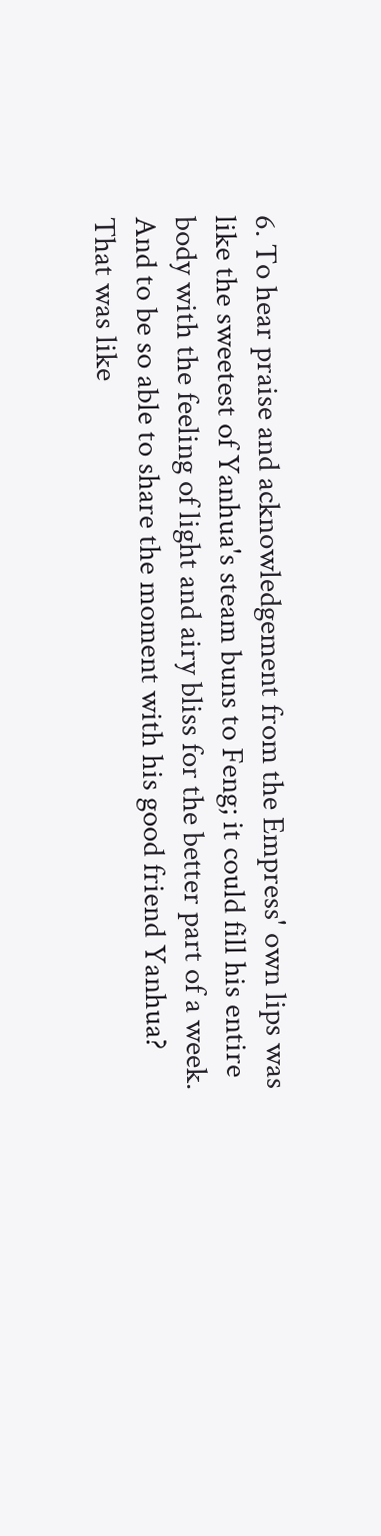6. To hear praise and acknowledgement from the Empress' own lips was like the sweetest of Yanhua's steam buns to Feng; it could fill his entire body with the feeling of light and airy bliss for the better part of a week. And to be so able to share the moment with his good friend Yanhua? That was like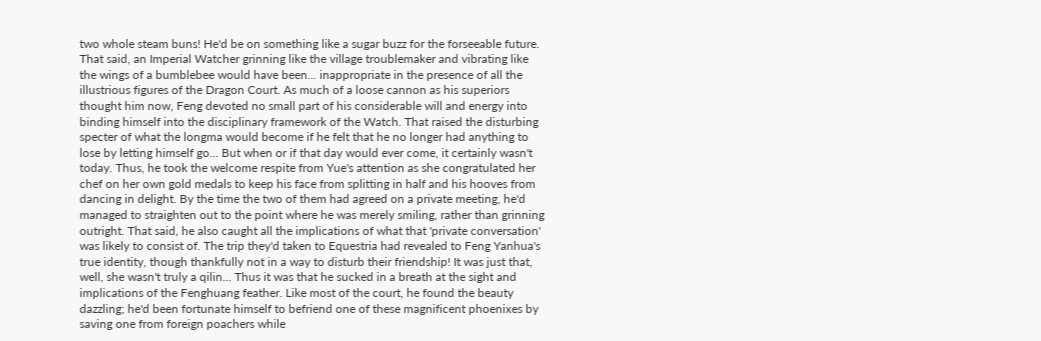two whole steam buns! He'd be on something like a sugar buzz for the forseeable future. That said, an Imperial Watcher grinning like the village troublemaker and vibrating like the wings of a bumblebee would have been... inappropriate in the presence of all the illustrious figures of the Dragon Court. As much of a loose cannon as his superiors thought him now, Feng devoted no small part of his considerable will and energy into binding himself into the disciplinary framework of the Watch. That raised the disturbing specter of what the longma would become if he felt that he no longer had anything to lose by letting himself go... But when or if that day would ever come, it certainly wasn't today. Thus, he took the welcome respite from Yue's attention as she congratulated her chef on her own gold medals to keep his face from splitting in half and his hooves from dancing in delight. By the time the two of them had agreed on a private meeting, he'd managed to straighten out to the point where he was merely smiling, rather than grinning outright. That said, he also caught all the implications of what that 'private conversation' was likely to consist of. The trip they'd taken to Equestria had revealed to Feng Yanhua's true identity, though thankfully not in a way to disturb their friendship! It was just that, well, she wasn't truly a qilin... Thus it was that he sucked in a breath at the sight and implications of the Fenghuang feather. Like most of the court, he found the beauty dazzling; he'd been fortunate himself to befriend one of these magnificent phoenixes by saving one from foreign poachers while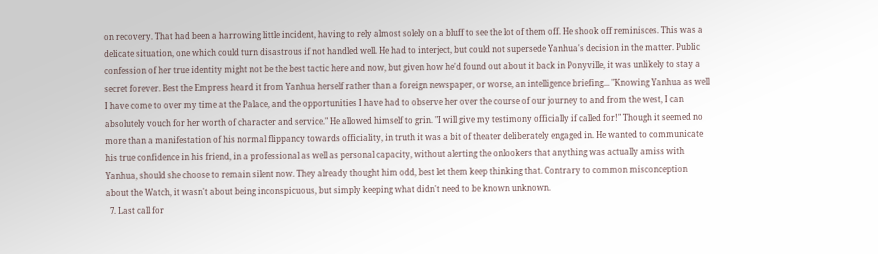on recovery. That had been a harrowing little incident, having to rely almost solely on a bluff to see the lot of them off. He shook off reminisces. This was a delicate situation, one which could turn disastrous if not handled well. He had to interject, but could not supersede Yanhua's decision in the matter. Public confession of her true identity might not be the best tactic here and now, but given how he'd found out about it back in Ponyville, it was unlikely to stay a secret forever. Best the Empress heard it from Yanhua herself rather than a foreign newspaper, or worse, an intelligence briefing... "Knowing Yanhua as well I have come to over my time at the Palace, and the opportunities I have had to observe her over the course of our journey to and from the west, I can absolutely vouch for her worth of character and service." He allowed himself to grin. "I will give my testimony officially if called for!" Though it seemed no more than a manifestation of his normal flippancy towards officiality, in truth it was a bit of theater deliberately engaged in. He wanted to communicate his true confidence in his friend, in a professional as well as personal capacity, without alerting the onlookers that anything was actually amiss with Yanhua, should she choose to remain silent now. They already thought him odd, best let them keep thinking that. Contrary to common misconception about the Watch, it wasn't about being inconspicuous, but simply keeping what didn't need to be known unknown.
  7. Last call for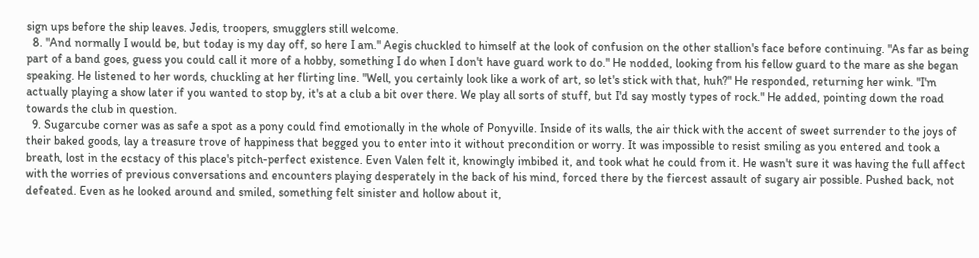sign ups before the ship leaves. Jedis, troopers, smugglers still welcome.
  8. "And normally I would be, but today is my day off, so here I am." Aegis chuckled to himself at the look of confusion on the other stallion's face before continuing. "As far as being part of a band goes, guess you could call it more of a hobby, something I do when I don't have guard work to do." He nodded, looking from his fellow guard to the mare as she began speaking. He listened to her words, chuckling at her flirting line. "Well, you certainly look like a work of art, so let's stick with that, huh?" He responded, returning her wink. "I'm actually playing a show later if you wanted to stop by, it's at a club a bit over there. We play all sorts of stuff, but I'd say mostly types of rock." He added, pointing down the road towards the club in question.
  9. Sugarcube corner was as safe a spot as a pony could find emotionally in the whole of Ponyville. Inside of its walls, the air thick with the accent of sweet surrender to the joys of their baked goods, lay a treasure trove of happiness that begged you to enter into it without precondition or worry. It was impossible to resist smiling as you entered and took a breath, lost in the ecstacy of this place's pitch-perfect existence. Even Valen felt it, knowingly imbibed it, and took what he could from it. He wasn't sure it was having the full affect with the worries of previous conversations and encounters playing desperately in the back of his mind, forced there by the fiercest assault of sugary air possible. Pushed back, not defeated. Even as he looked around and smiled, something felt sinister and hollow about it,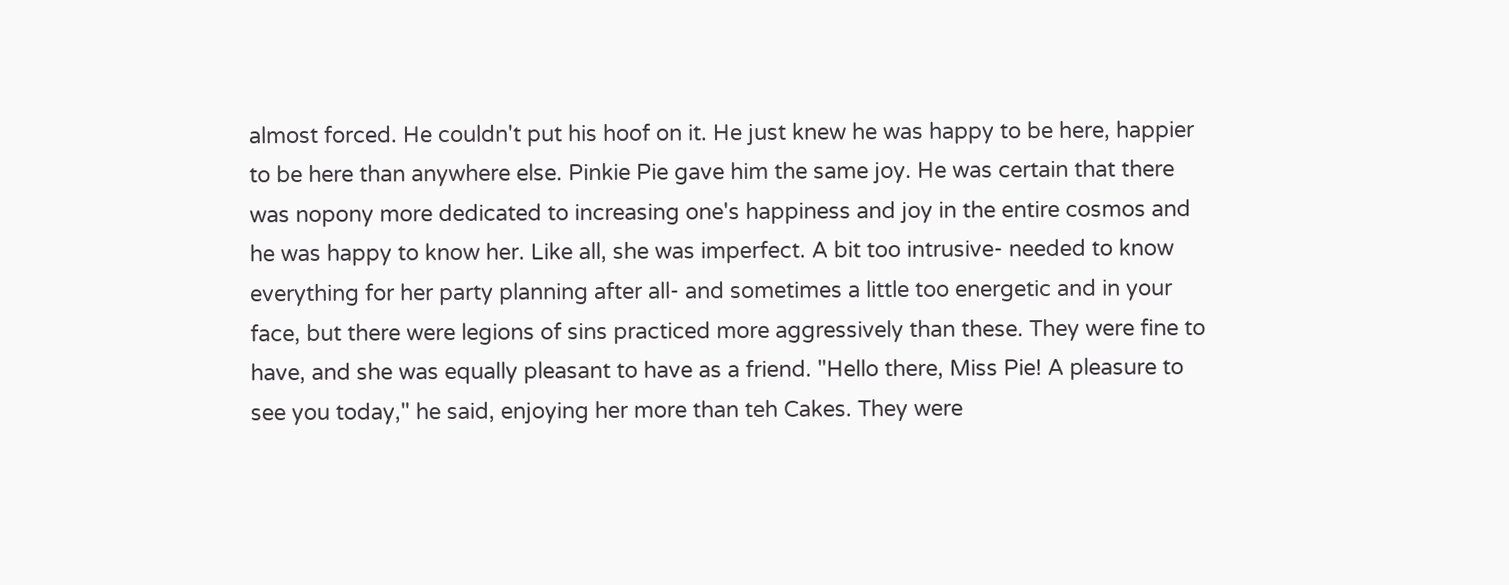almost forced. He couldn't put his hoof on it. He just knew he was happy to be here, happier to be here than anywhere else. Pinkie Pie gave him the same joy. He was certain that there was nopony more dedicated to increasing one's happiness and joy in the entire cosmos and he was happy to know her. Like all, she was imperfect. A bit too intrusive- needed to know everything for her party planning after all- and sometimes a little too energetic and in your face, but there were legions of sins practiced more aggressively than these. They were fine to have, and she was equally pleasant to have as a friend. "Hello there, Miss Pie! A pleasure to see you today," he said, enjoying her more than teh Cakes. They were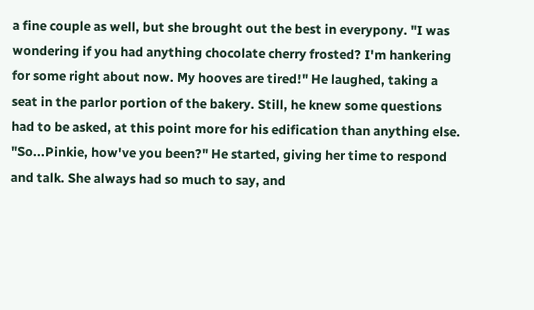a fine couple as well, but she brought out the best in everypony. "I was wondering if you had anything chocolate cherry frosted? I'm hankering for some right about now. My hooves are tired!" He laughed, taking a seat in the parlor portion of the bakery. Still, he knew some questions had to be asked, at this point more for his edification than anything else. "So...Pinkie, how've you been?" He started, giving her time to respond and talk. She always had so much to say, and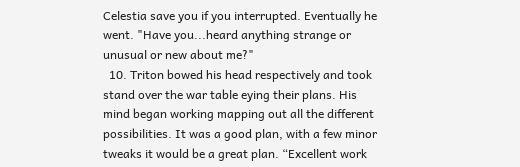Celestia save you if you interrupted. Eventually he went. "Have you...heard anything strange or unusual or new about me?"
  10. Triton bowed his head respectively and took stand over the war table eying their plans. His mind began working mapping out all the different possibilities. It was a good plan, with a few minor tweaks it would be a great plan. “Excellent work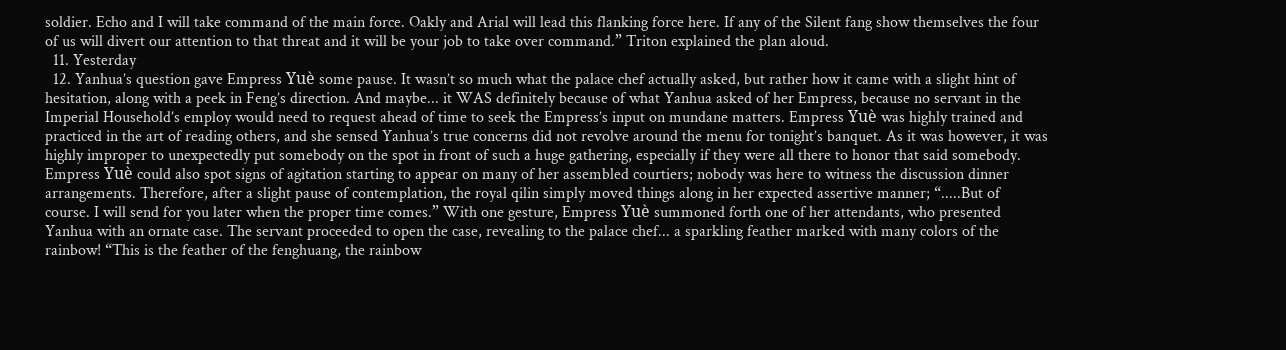soldier. Echo and I will take command of the main force. Oakly and Arial will lead this flanking force here. If any of the Silent fang show themselves the four of us will divert our attention to that threat and it will be your job to take over command.” Triton explained the plan aloud.
  11. Yesterday
  12. Yanhua’s question gave Empress Yuè some pause. It wasn’t so much what the palace chef actually asked, but rather how it came with a slight hint of hesitation, along with a peek in Feng’s direction. And maybe... it WAS definitely because of what Yanhua asked of her Empress, because no servant in the Imperial Household’s employ would need to request ahead of time to seek the Empress’s input on mundane matters. Empress Yuè was highly trained and practiced in the art of reading others, and she sensed Yanhua’s true concerns did not revolve around the menu for tonight’s banquet. As it was however, it was highly improper to unexpectedly put somebody on the spot in front of such a huge gathering, especially if they were all there to honor that said somebody. Empress Yuè could also spot signs of agitation starting to appear on many of her assembled courtiers; nobody was here to witness the discussion dinner arrangements. Therefore, after a slight pause of contemplation, the royal qilin simply moved things along in her expected assertive manner; “.....But of course. I will send for you later when the proper time comes.” With one gesture, Empress Yuè summoned forth one of her attendants, who presented Yanhua with an ornate case. The servant proceeded to open the case, revealing to the palace chef... a sparkling feather marked with many colors of the rainbow! “This is the feather of the fenghuang, the rainbow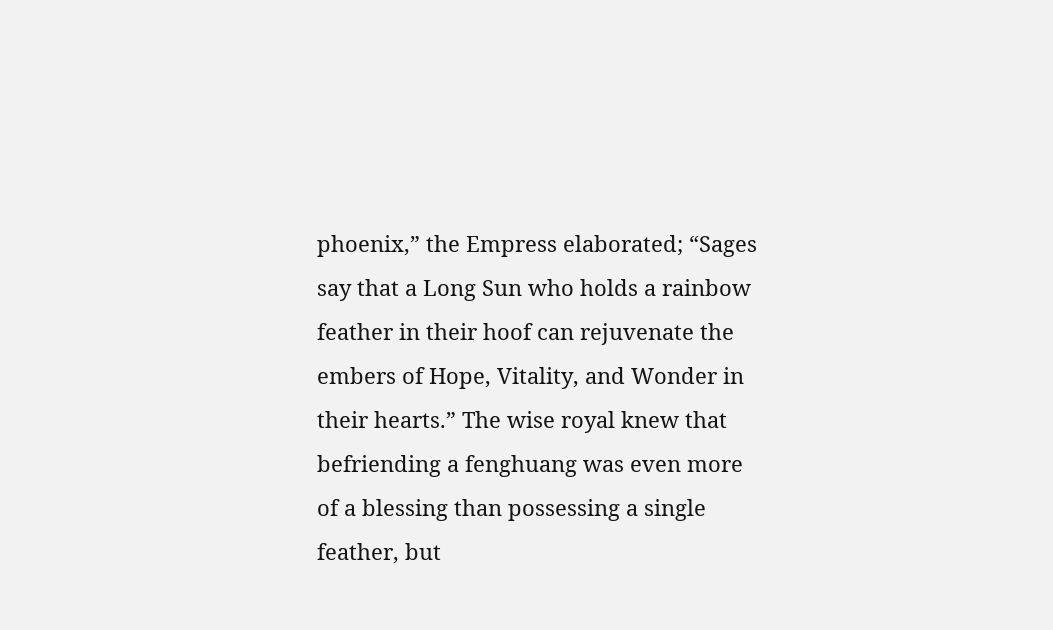phoenix,” the Empress elaborated; “Sages say that a Long Sun who holds a rainbow feather in their hoof can rejuvenate the embers of Hope, Vitality, and Wonder in their hearts.” The wise royal knew that befriending a fenghuang was even more of a blessing than possessing a single feather, but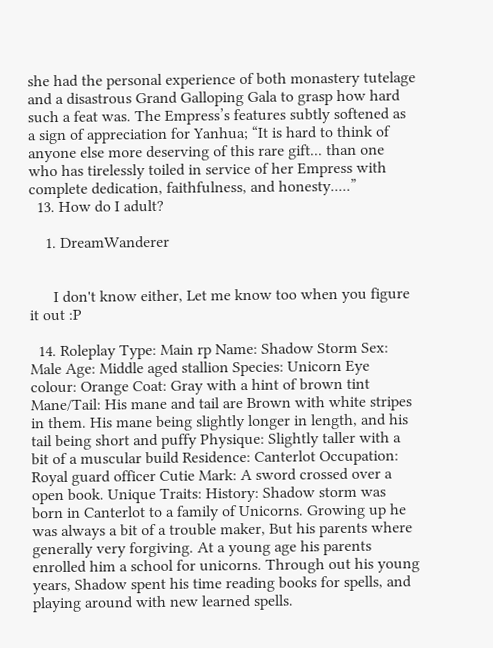she had the personal experience of both monastery tutelage and a disastrous Grand Galloping Gala to grasp how hard such a feat was. The Empress’s features subtly softened as a sign of appreciation for Yanhua; “It is hard to think of anyone else more deserving of this rare gift... than one who has tirelessly toiled in service of her Empress with complete dedication, faithfulness, and honesty.....”
  13. How do I adult?

    1. DreamWanderer


      I don't know either, Let me know too when you figure it out :P

  14. Roleplay Type: Main rp Name: Shadow Storm Sex: Male Age: Middle aged stallion Species: Unicorn Eye colour: Orange Coat: Gray with a hint of brown tint Mane/Tail: His mane and tail are Brown with white stripes in them. His mane being slightly longer in length, and his tail being short and puffy Physique: Slightly taller with a bit of a muscular build Residence: Canterlot Occupation: Royal guard officer Cutie Mark: A sword crossed over a open book. Unique Traits: History: Shadow storm was born in Canterlot to a family of Unicorns. Growing up he was always a bit of a trouble maker, But his parents where generally very forgiving. At a young age his parents enrolled him a school for unicorns. Through out his young years, Shadow spent his time reading books for spells, and playing around with new learned spells.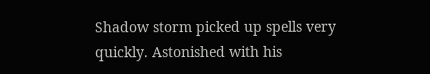Shadow storm picked up spells very quickly. Astonished with his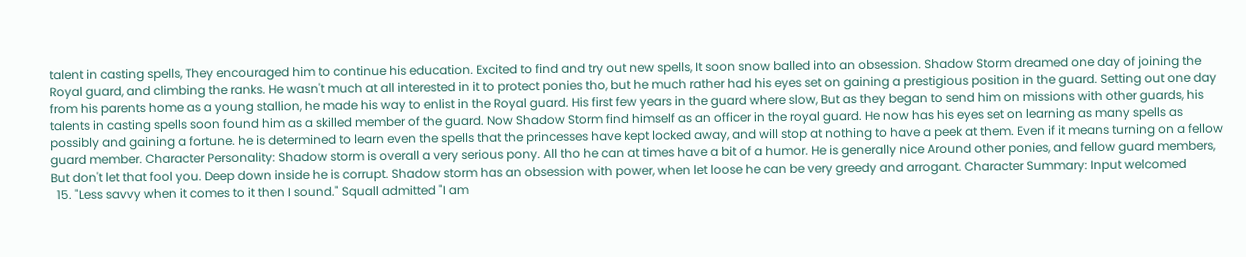talent in casting spells, They encouraged him to continue his education. Excited to find and try out new spells, It soon snow balled into an obsession. Shadow Storm dreamed one day of joining the Royal guard, and climbing the ranks. He wasn't much at all interested in it to protect ponies tho, but he much rather had his eyes set on gaining a prestigious position in the guard. Setting out one day from his parents home as a young stallion, he made his way to enlist in the Royal guard. His first few years in the guard where slow, But as they began to send him on missions with other guards, his talents in casting spells soon found him as a skilled member of the guard. Now Shadow Storm find himself as an officer in the royal guard. He now has his eyes set on learning as many spells as possibly and gaining a fortune. he is determined to learn even the spells that the princesses have kept locked away, and will stop at nothing to have a peek at them. Even if it means turning on a fellow guard member. Character Personality: Shadow storm is overall a very serious pony. All tho he can at times have a bit of a humor. He is generally nice Around other ponies, and fellow guard members, But don't let that fool you. Deep down inside he is corrupt. Shadow storm has an obsession with power, when let loose he can be very greedy and arrogant. Character Summary: Input welcomed
  15. "Less savvy when it comes to it then I sound." Squall admitted "I am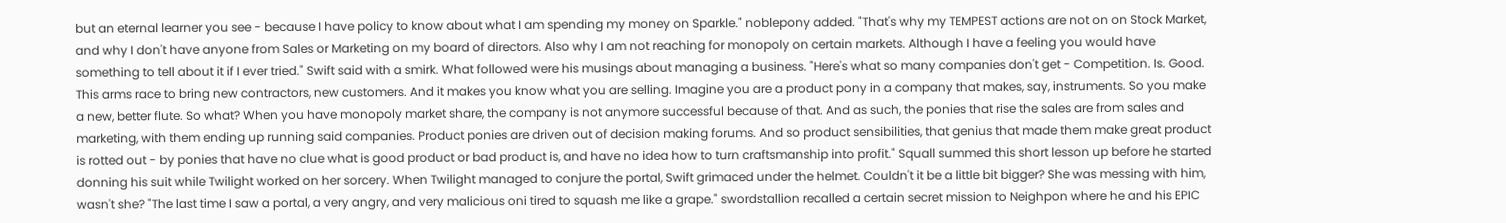but an eternal learner you see - because I have policy to know about what I am spending my money on Sparkle." noblepony added. "That's why my TEMPEST actions are not on on Stock Market, and why I don't have anyone from Sales or Marketing on my board of directors. Also why I am not reaching for monopoly on certain markets. Although I have a feeling you would have something to tell about it if I ever tried." Swift said with a smirk. What followed were his musings about managing a business. "Here's what so many companies don't get - Competition. Is. Good. This arms race to bring new contractors, new customers. And it makes you know what you are selling. Imagine you are a product pony in a company that makes, say, instruments. So you make a new, better flute. So what? When you have monopoly market share, the company is not anymore successful because of that. And as such, the ponies that rise the sales are from sales and marketing, with them ending up running said companies. Product ponies are driven out of decision making forums. And so product sensibilities, that genius that made them make great product is rotted out - by ponies that have no clue what is good product or bad product is, and have no idea how to turn craftsmanship into profit." Squall summed this short lesson up before he started donning his suit while Twilight worked on her sorcery. When Twilight managed to conjure the portal, Swift grimaced under the helmet. Couldn't it be a little bit bigger? She was messing with him, wasn't she? "The last time I saw a portal, a very angry, and very malicious oni tired to squash me like a grape." swordstallion recalled a certain secret mission to Neighpon where he and his EPIC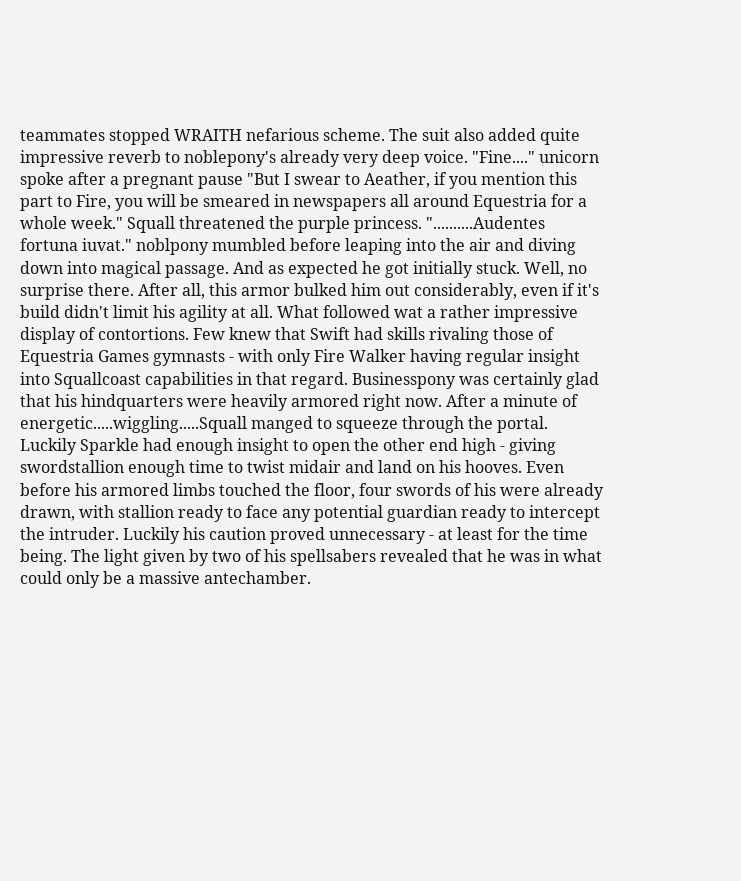teammates stopped WRAITH nefarious scheme. The suit also added quite impressive reverb to noblepony's already very deep voice. "Fine...." unicorn spoke after a pregnant pause "But I swear to Aeather, if you mention this part to Fire, you will be smeared in newspapers all around Equestria for a whole week." Squall threatened the purple princess. "..........Audentes fortuna iuvat." noblpony mumbled before leaping into the air and diving down into magical passage. And as expected he got initially stuck. Well, no surprise there. After all, this armor bulked him out considerably, even if it's build didn't limit his agility at all. What followed wat a rather impressive display of contortions. Few knew that Swift had skills rivaling those of Equestria Games gymnasts - with only Fire Walker having regular insight into Squallcoast capabilities in that regard. Businesspony was certainly glad that his hindquarters were heavily armored right now. After a minute of energetic.....wiggling.....Squall manged to squeeze through the portal. Luckily Sparkle had enough insight to open the other end high - giving swordstallion enough time to twist midair and land on his hooves. Even before his armored limbs touched the floor, four swords of his were already drawn, with stallion ready to face any potential guardian ready to intercept the intruder. Luckily his caution proved unnecessary - at least for the time being. The light given by two of his spellsabers revealed that he was in what could only be a massive antechamber.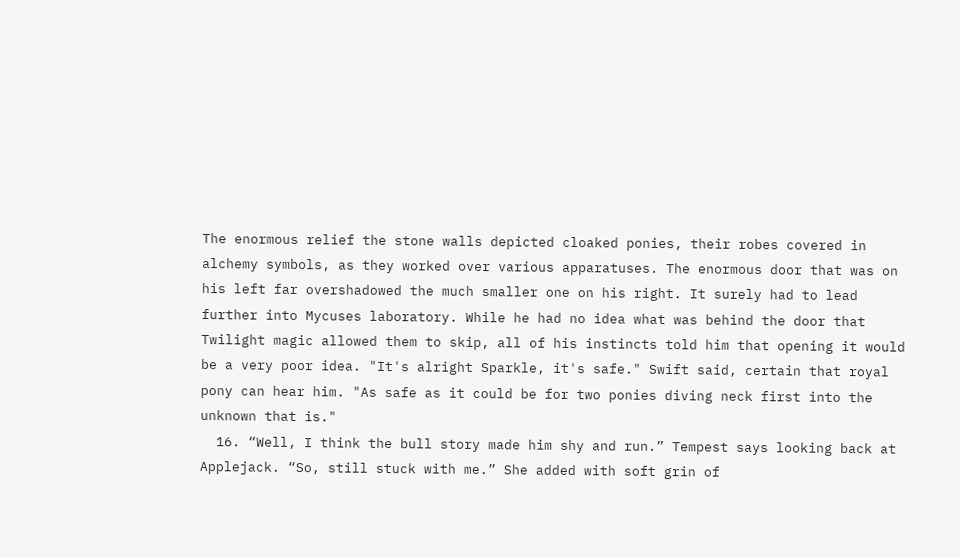The enormous relief the stone walls depicted cloaked ponies, their robes covered in alchemy symbols, as they worked over various apparatuses. The enormous door that was on his left far overshadowed the much smaller one on his right. It surely had to lead further into Mycuses laboratory. While he had no idea what was behind the door that Twilight magic allowed them to skip, all of his instincts told him that opening it would be a very poor idea. "It's alright Sparkle, it's safe." Swift said, certain that royal pony can hear him. "As safe as it could be for two ponies diving neck first into the unknown that is."
  16. “Well, I think the bull story made him shy and run.” Tempest says looking back at Applejack. “So, still stuck with me.” She added with soft grin of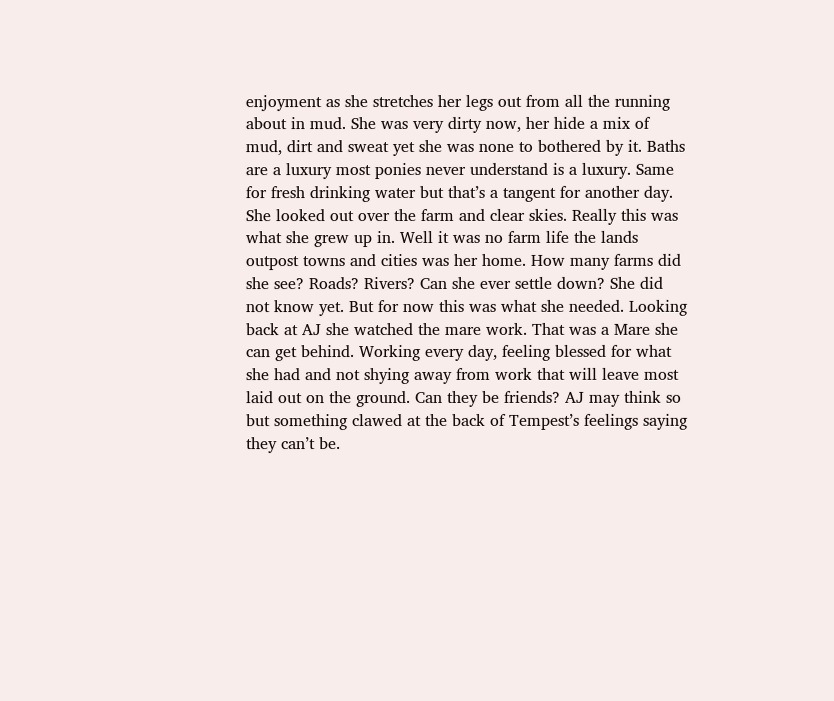enjoyment as she stretches her legs out from all the running about in mud. She was very dirty now, her hide a mix of mud, dirt and sweat yet she was none to bothered by it. Baths are a luxury most ponies never understand is a luxury. Same for fresh drinking water but that’s a tangent for another day. She looked out over the farm and clear skies. Really this was what she grew up in. Well it was no farm life the lands outpost towns and cities was her home. How many farms did she see? Roads? Rivers? Can she ever settle down? She did not know yet. But for now this was what she needed. Looking back at AJ she watched the mare work. That was a Mare she can get behind. Working every day, feeling blessed for what she had and not shying away from work that will leave most laid out on the ground. Can they be friends? AJ may think so but something clawed at the back of Tempest’s feelings saying they can’t be.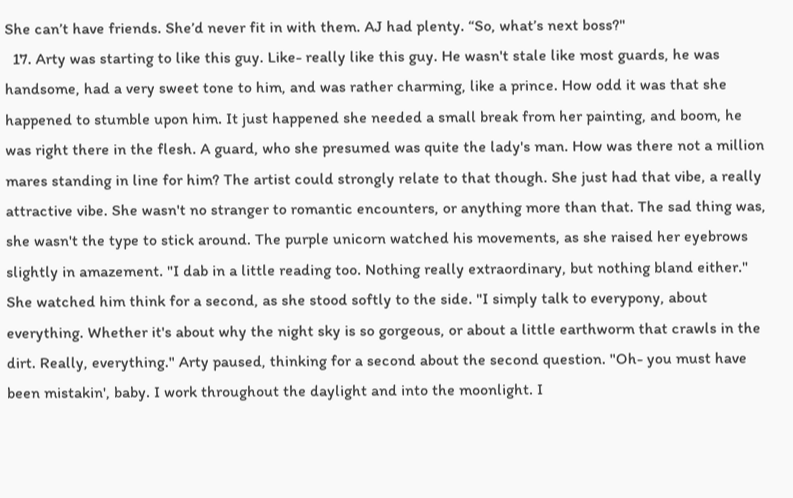She can’t have friends. She’d never fit in with them. AJ had plenty. “So, what’s next boss?"
  17. Arty was starting to like this guy. Like- really like this guy. He wasn't stale like most guards, he was handsome, had a very sweet tone to him, and was rather charming, like a prince. How odd it was that she happened to stumble upon him. It just happened she needed a small break from her painting, and boom, he was right there in the flesh. A guard, who she presumed was quite the lady's man. How was there not a million mares standing in line for him? The artist could strongly relate to that though. She just had that vibe, a really attractive vibe. She wasn't no stranger to romantic encounters, or anything more than that. The sad thing was, she wasn't the type to stick around. The purple unicorn watched his movements, as she raised her eyebrows slightly in amazement. "I dab in a little reading too. Nothing really extraordinary, but nothing bland either." She watched him think for a second, as she stood softly to the side. "I simply talk to everypony, about everything. Whether it's about why the night sky is so gorgeous, or about a little earthworm that crawls in the dirt. Really, everything." Arty paused, thinking for a second about the second question. "Oh- you must have been mistakin', baby. I work throughout the daylight and into the moonlight. I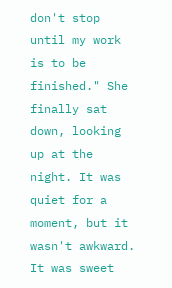don't stop until my work is to be finished." She finally sat down, looking up at the night. It was quiet for a moment, but it wasn't awkward. It was sweet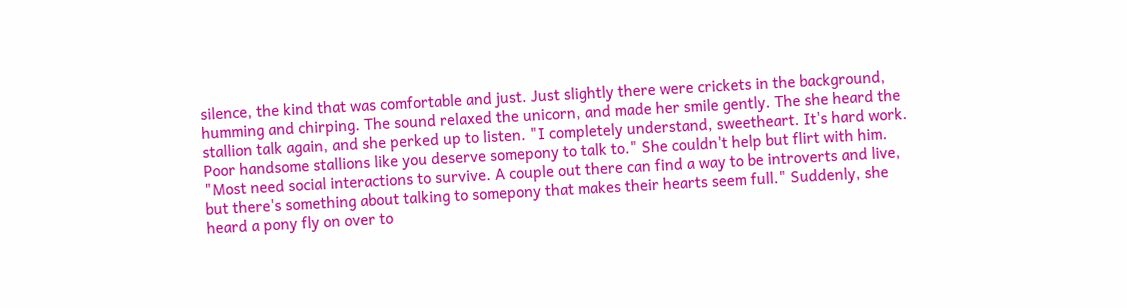silence, the kind that was comfortable and just. Just slightly there were crickets in the background, humming and chirping. The sound relaxed the unicorn, and made her smile gently. The she heard the stallion talk again, and she perked up to listen. "I completely understand, sweetheart. It's hard work. Poor handsome stallions like you deserve somepony to talk to." She couldn't help but flirt with him. "Most need social interactions to survive. A couple out there can find a way to be introverts and live, but there's something about talking to somepony that makes their hearts seem full." Suddenly, she heard a pony fly on over to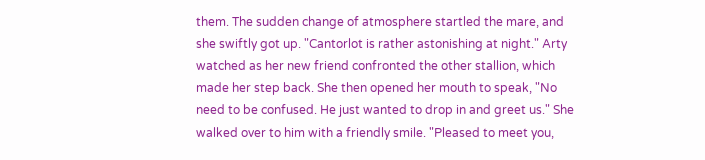them. The sudden change of atmosphere startled the mare, and she swiftly got up. "Cantorlot is rather astonishing at night." Arty watched as her new friend confronted the other stallion, which made her step back. She then opened her mouth to speak, "No need to be confused. He just wanted to drop in and greet us." She walked over to him with a friendly smile. "Pleased to meet you,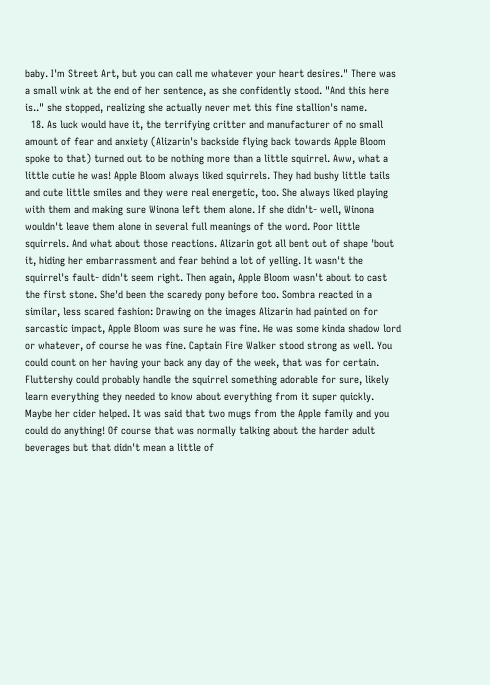baby. I'm Street Art, but you can call me whatever your heart desires." There was a small wink at the end of her sentence, as she confidently stood. "And this here is.." she stopped, realizing she actually never met this fine stallion's name.
  18. As luck would have it, the terrifying critter and manufacturer of no small amount of fear and anxiety (Alizarin's backside flying back towards Apple Bloom spoke to that) turned out to be nothing more than a little squirrel. Aww, what a little cutie he was! Apple Bloom always liked squirrels. They had bushy little tails and cute little smiles and they were real energetic, too. She always liked playing with them and making sure Winona left them alone. If she didn't- well, Winona wouldn't leave them alone in several full meanings of the word. Poor little squirrels. And what about those reactions. Alizarin got all bent out of shape 'bout it, hiding her embarrassment and fear behind a lot of yelling. It wasn't the squirrel's fault- didn't seem right. Then again, Apple Bloom wasn't about to cast the first stone. She'd been the scaredy pony before too. Sombra reacted in a similar, less scared fashion: Drawing on the images Alizarin had painted on for sarcastic impact, Apple Bloom was sure he was fine. He was some kinda shadow lord or whatever, of course he was fine. Captain Fire Walker stood strong as well. You could count on her having your back any day of the week, that was for certain. Fluttershy could probably handle the squirrel something adorable for sure, likely learn everything they needed to know about everything from it super quickly. Maybe her cider helped. It was said that two mugs from the Apple family and you could do anything! Of course that was normally talking about the harder adult beverages but that didn't mean a little of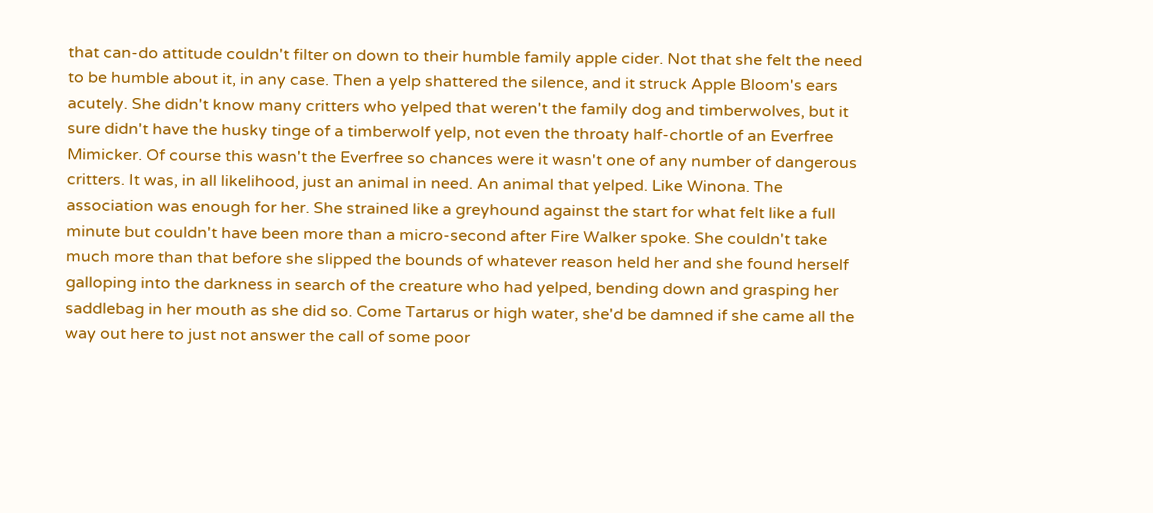that can-do attitude couldn't filter on down to their humble family apple cider. Not that she felt the need to be humble about it, in any case. Then a yelp shattered the silence, and it struck Apple Bloom's ears acutely. She didn't know many critters who yelped that weren't the family dog and timberwolves, but it sure didn't have the husky tinge of a timberwolf yelp, not even the throaty half-chortle of an Everfree Mimicker. Of course this wasn't the Everfree so chances were it wasn't one of any number of dangerous critters. It was, in all likelihood, just an animal in need. An animal that yelped. Like Winona. The association was enough for her. She strained like a greyhound against the start for what felt like a full minute but couldn't have been more than a micro-second after Fire Walker spoke. She couldn't take much more than that before she slipped the bounds of whatever reason held her and she found herself galloping into the darkness in search of the creature who had yelped, bending down and grasping her saddlebag in her mouth as she did so. Come Tartarus or high water, she'd be damned if she came all the way out here to just not answer the call of some poor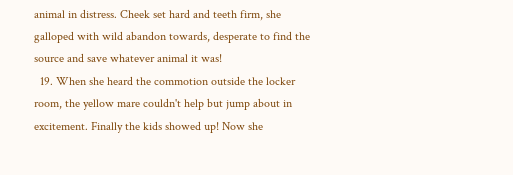animal in distress. Cheek set hard and teeth firm, she galloped with wild abandon towards, desperate to find the source and save whatever animal it was!
  19. When she heard the commotion outside the locker room, the yellow mare couldn't help but jump about in excitement. Finally the kids showed up! Now she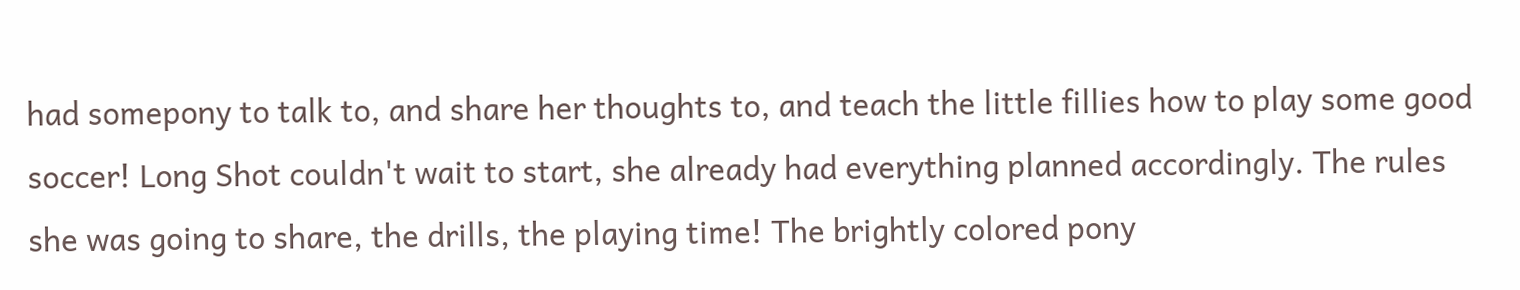had somepony to talk to, and share her thoughts to, and teach the little fillies how to play some good soccer! Long Shot couldn't wait to start, she already had everything planned accordingly. The rules she was going to share, the drills, the playing time! The brightly colored pony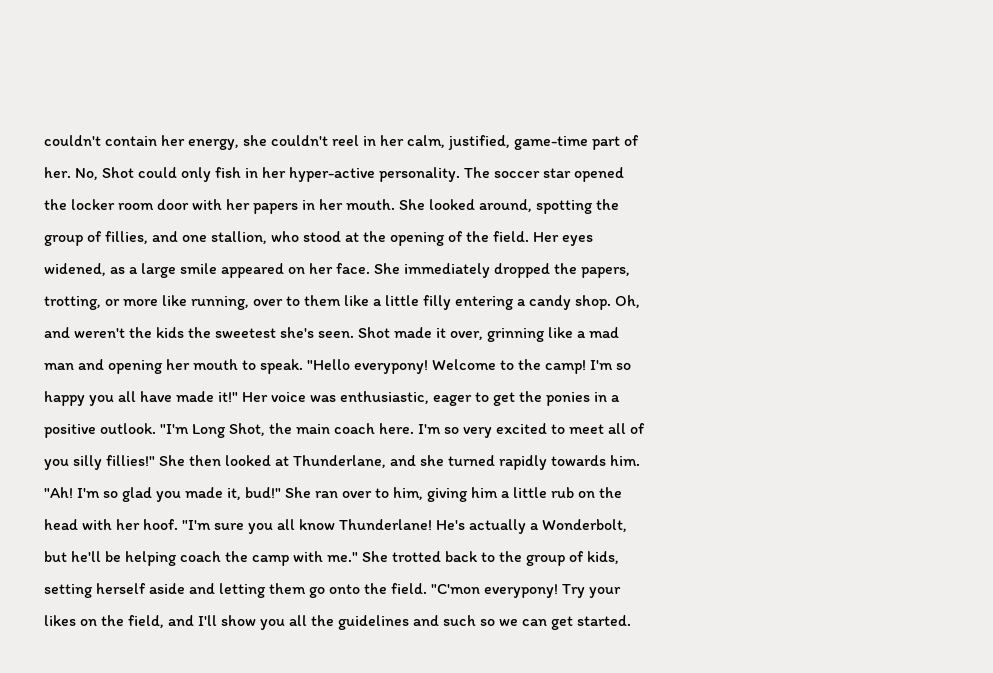couldn't contain her energy, she couldn't reel in her calm, justified, game-time part of her. No, Shot could only fish in her hyper-active personality. The soccer star opened the locker room door with her papers in her mouth. She looked around, spotting the group of fillies, and one stallion, who stood at the opening of the field. Her eyes widened, as a large smile appeared on her face. She immediately dropped the papers, trotting, or more like running, over to them like a little filly entering a candy shop. Oh, and weren't the kids the sweetest she's seen. Shot made it over, grinning like a mad man and opening her mouth to speak. "Hello everypony! Welcome to the camp! I'm so happy you all have made it!" Her voice was enthusiastic, eager to get the ponies in a positive outlook. "I'm Long Shot, the main coach here. I'm so very excited to meet all of you silly fillies!" She then looked at Thunderlane, and she turned rapidly towards him. "Ah! I'm so glad you made it, bud!" She ran over to him, giving him a little rub on the head with her hoof. "I'm sure you all know Thunderlane! He's actually a Wonderbolt, but he'll be helping coach the camp with me." She trotted back to the group of kids, setting herself aside and letting them go onto the field. "C'mon everypony! Try your likes on the field, and I'll show you all the guidelines and such so we can get started.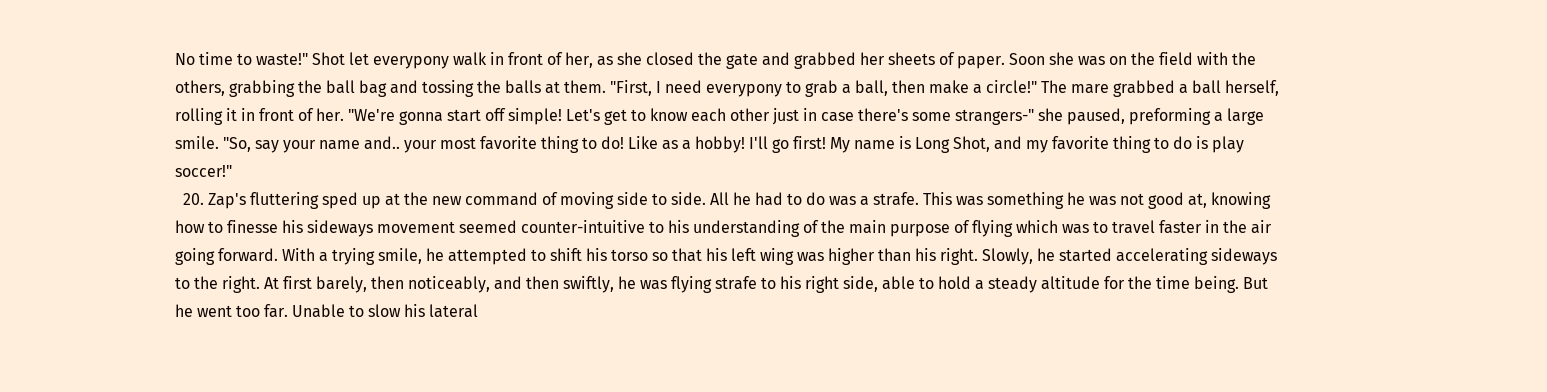No time to waste!" Shot let everypony walk in front of her, as she closed the gate and grabbed her sheets of paper. Soon she was on the field with the others, grabbing the ball bag and tossing the balls at them. "First, I need everypony to grab a ball, then make a circle!" The mare grabbed a ball herself, rolling it in front of her. "We're gonna start off simple! Let's get to know each other just in case there's some strangers-" she paused, preforming a large smile. "So, say your name and.. your most favorite thing to do! Like as a hobby! I'll go first! My name is Long Shot, and my favorite thing to do is play soccer!"
  20. Zap's fluttering sped up at the new command of moving side to side. All he had to do was a strafe. This was something he was not good at, knowing how to finesse his sideways movement seemed counter-intuitive to his understanding of the main purpose of flying which was to travel faster in the air going forward. With a trying smile, he attempted to shift his torso so that his left wing was higher than his right. Slowly, he started accelerating sideways to the right. At first barely, then noticeably, and then swiftly, he was flying strafe to his right side, able to hold a steady altitude for the time being. But he went too far. Unable to slow his lateral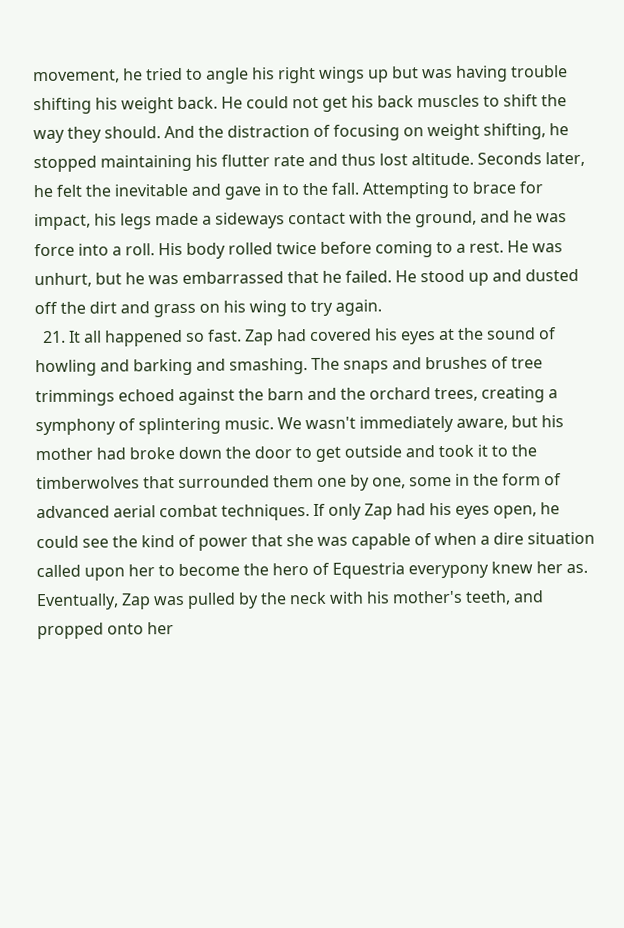movement, he tried to angle his right wings up but was having trouble shifting his weight back. He could not get his back muscles to shift the way they should. And the distraction of focusing on weight shifting, he stopped maintaining his flutter rate and thus lost altitude. Seconds later, he felt the inevitable and gave in to the fall. Attempting to brace for impact, his legs made a sideways contact with the ground, and he was force into a roll. His body rolled twice before coming to a rest. He was unhurt, but he was embarrassed that he failed. He stood up and dusted off the dirt and grass on his wing to try again.
  21. It all happened so fast. Zap had covered his eyes at the sound of howling and barking and smashing. The snaps and brushes of tree trimmings echoed against the barn and the orchard trees, creating a symphony of splintering music. We wasn't immediately aware, but his mother had broke down the door to get outside and took it to the timberwolves that surrounded them one by one, some in the form of advanced aerial combat techniques. If only Zap had his eyes open, he could see the kind of power that she was capable of when a dire situation called upon her to become the hero of Equestria everypony knew her as. Eventually, Zap was pulled by the neck with his mother's teeth, and propped onto her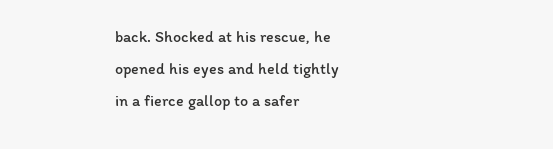back. Shocked at his rescue, he opened his eyes and held tightly in a fierce gallop to a safer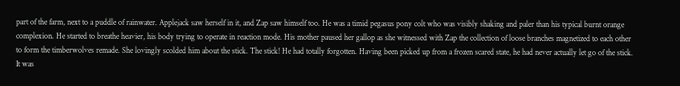part of the farm, next to a puddle of rainwater. Applejack saw herself in it, and Zap saw himself too. He was a timid pegasus pony colt who was visibly shaking and paler than his typical burnt orange complexion. He started to breathe heavier, his body trying to operate in reaction mode. His mother paused her gallop as she witnessed with Zap the collection of loose branches magnetized to each other to form the timberwolves remade. She lovingly scolded him about the stick. The stick! He had totally forgotten. Having been picked up from a frozen scared state, he had never actually let go of the stick. It was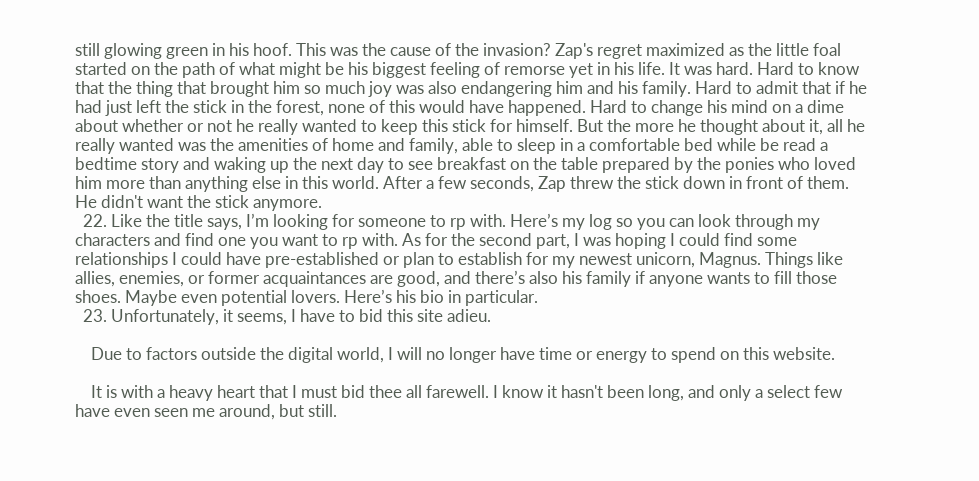still glowing green in his hoof. This was the cause of the invasion? Zap's regret maximized as the little foal started on the path of what might be his biggest feeling of remorse yet in his life. It was hard. Hard to know that the thing that brought him so much joy was also endangering him and his family. Hard to admit that if he had just left the stick in the forest, none of this would have happened. Hard to change his mind on a dime about whether or not he really wanted to keep this stick for himself. But the more he thought about it, all he really wanted was the amenities of home and family, able to sleep in a comfortable bed while be read a bedtime story and waking up the next day to see breakfast on the table prepared by the ponies who loved him more than anything else in this world. After a few seconds, Zap threw the stick down in front of them. He didn't want the stick anymore.
  22. Like the title says, I’m looking for someone to rp with. Here’s my log so you can look through my characters and find one you want to rp with. As for the second part, I was hoping I could find some relationships I could have pre-established or plan to establish for my newest unicorn, Magnus. Things like allies, enemies, or former acquaintances are good, and there’s also his family if anyone wants to fill those shoes. Maybe even potential lovers. Here’s his bio in particular.
  23. Unfortunately, it seems, I have to bid this site adieu.

    Due to factors outside the digital world, I will no longer have time or energy to spend on this website.

    It is with a heavy heart that I must bid thee all farewell. I know it hasn't been long, and only a select few have even seen me around, but still.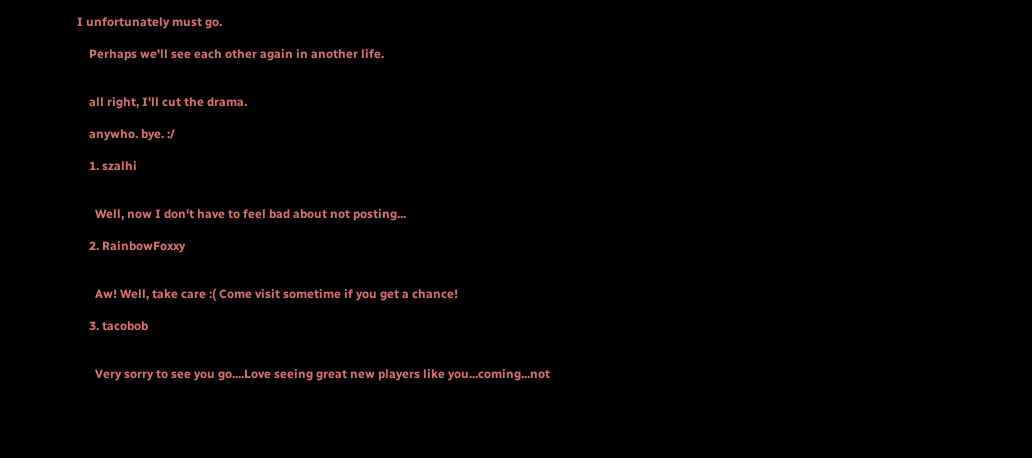I unfortunately must go.

    Perhaps we'll see each other again in another life.


    all right, I'll cut the drama.

    anywho. bye. :/

    1. szalhi


      Well, now I don't have to feel bad about not posting...

    2. RainbowFoxxy


      Aw! Well, take care :( Come visit sometime if you get a chance!

    3. tacobob


      Very sorry to see you go....Love seeing great new players like you...coming...not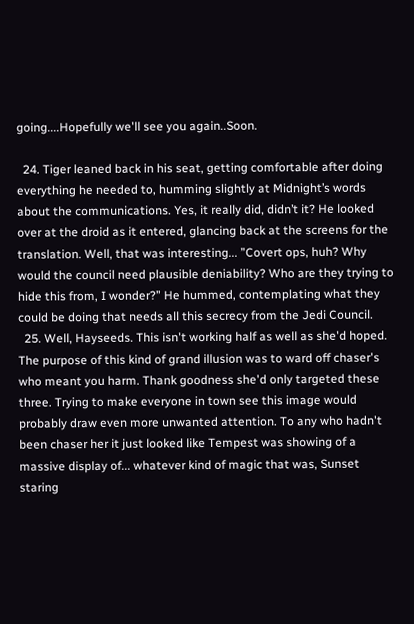going....Hopefully we'll see you again..Soon.

  24. Tiger leaned back in his seat, getting comfortable after doing everything he needed to, humming slightly at Midnight’s words about the communications. Yes, it really did, didn’t it? He looked over at the droid as it entered, glancing back at the screens for the translation. Well, that was interesting... ”Covert ops, huh? Why would the council need plausible deniability? Who are they trying to hide this from, I wonder?” He hummed, contemplating what they could be doing that needs all this secrecy from the Jedi Council.
  25. Well, Hayseeds. This isn't working half as well as she'd hoped. The purpose of this kind of grand illusion was to ward off chaser's who meant you harm. Thank goodness she'd only targeted these three. Trying to make everyone in town see this image would probably draw even more unwanted attention. To any who hadn't been chaser her it just looked like Tempest was showing of a massive display of... whatever kind of magic that was, Sunset staring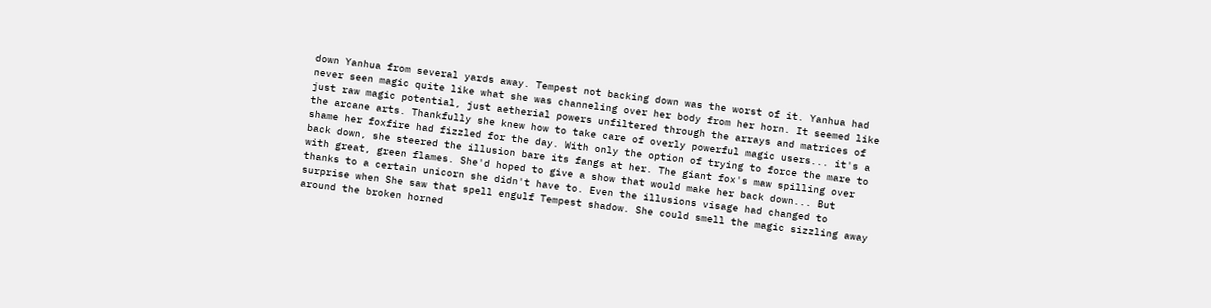down Yanhua from several yards away. Tempest not backing down was the worst of it. Yanhua had never seen magic quite like what she was channeling over her body from her horn. It seemed like just raw magic potential, just aetherial powers unfiltered through the arrays and matrices of the arcane arts. Thankfully she knew how to take care of overly powerful magic users... it's a shame her foxfire had fizzled for the day. With only the option of trying to force the mare to back down, she steered the illusion bare its fangs at her. The giant fox's maw spilling over with great, green flames. She'd hoped to give a show that would make her back down... But thanks to a certain unicorn she didn't have to. Even the illusions visage had changed to surprise when She saw that spell engulf Tempest shadow. She could smell the magic sizzling away around the broken horned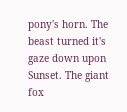pony's horn. The beast turned it's gaze down upon Sunset. The giant fox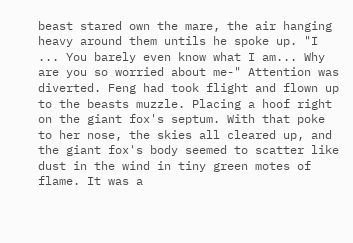beast stared own the mare, the air hanging heavy around them untils he spoke up. "I ... You barely even know what I am... Why are you so worried about me-" Attention was diverted. Feng had took flight and flown up to the beasts muzzle. Placing a hoof right on the giant fox's septum. With that poke to her nose, the skies all cleared up, and the giant fox's body seemed to scatter like dust in the wind in tiny green motes of flame. It was a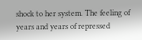shock to her system. The feeling of years and years of repressed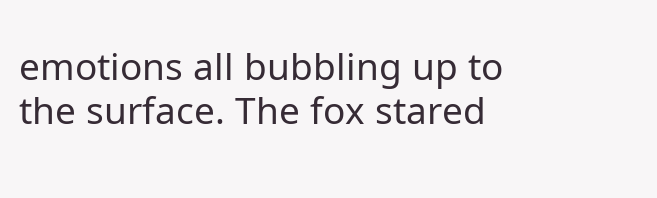emotions all bubbling up to the surface. The fox stared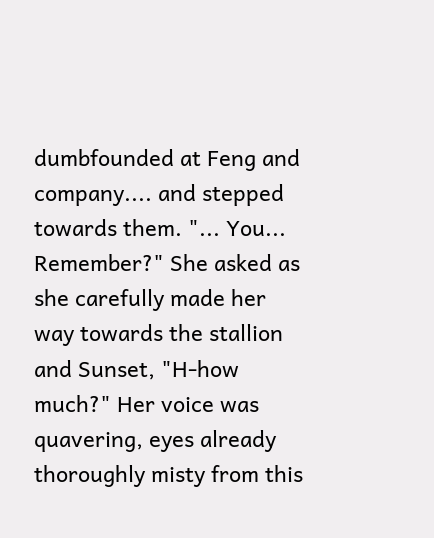dumbfounded at Feng and company.... and stepped towards them. "... You... Remember?" She asked as she carefully made her way towards the stallion and Sunset, "H-how much?" Her voice was quavering, eyes already thoroughly misty from this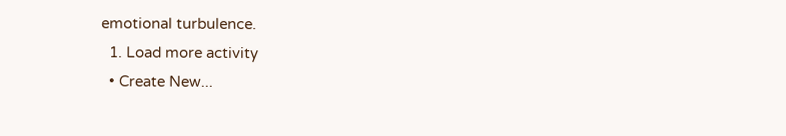emotional turbulence.
  1. Load more activity
  • Create New...